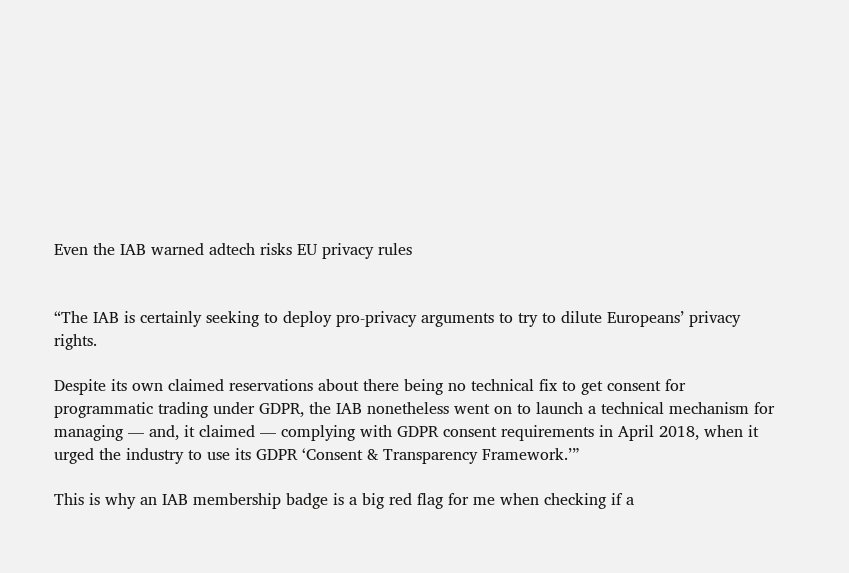Even the IAB warned adtech risks EU privacy rules


“The IAB is certainly seeking to deploy pro-privacy arguments to try to dilute Europeans’ privacy rights.

Despite its own claimed reservations about there being no technical fix to get consent for programmatic trading under GDPR, the IAB nonetheless went on to launch a technical mechanism for managing — and, it claimed — complying with GDPR consent requirements in April 2018, when it urged the industry to use its GDPR ‘Consent & Transparency Framework.’”

This is why an IAB membership badge is a big red flag for me when checking if a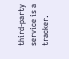third-party service is a tracker.